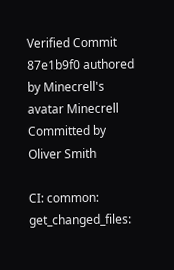Verified Commit 87e1b9f0 authored by Minecrell's avatar Minecrell Committed by Oliver Smith

CI: common: get_changed_files: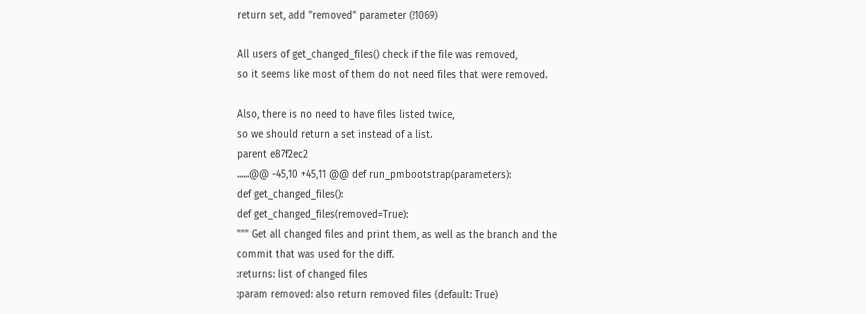return set, add "removed" parameter (!1069)

All users of get_changed_files() check if the file was removed,
so it seems like most of them do not need files that were removed.

Also, there is no need to have files listed twice,
so we should return a set instead of a list.
parent e87f2ec2
......@@ -45,10 +45,11 @@ def run_pmbootstrap(parameters):
def get_changed_files():
def get_changed_files(removed=True):
""" Get all changed files and print them, as well as the branch and the
commit that was used for the diff.
:returns: list of changed files
:param removed: also return removed files (default: True)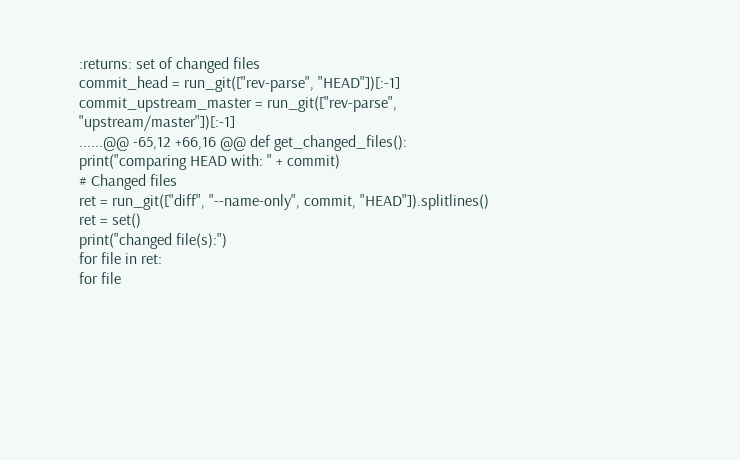:returns: set of changed files
commit_head = run_git(["rev-parse", "HEAD"])[:-1]
commit_upstream_master = run_git(["rev-parse", "upstream/master"])[:-1]
......@@ -65,12 +66,16 @@ def get_changed_files():
print("comparing HEAD with: " + commit)
# Changed files
ret = run_git(["diff", "--name-only", commit, "HEAD"]).splitlines()
ret = set()
print("changed file(s):")
for file in ret:
for file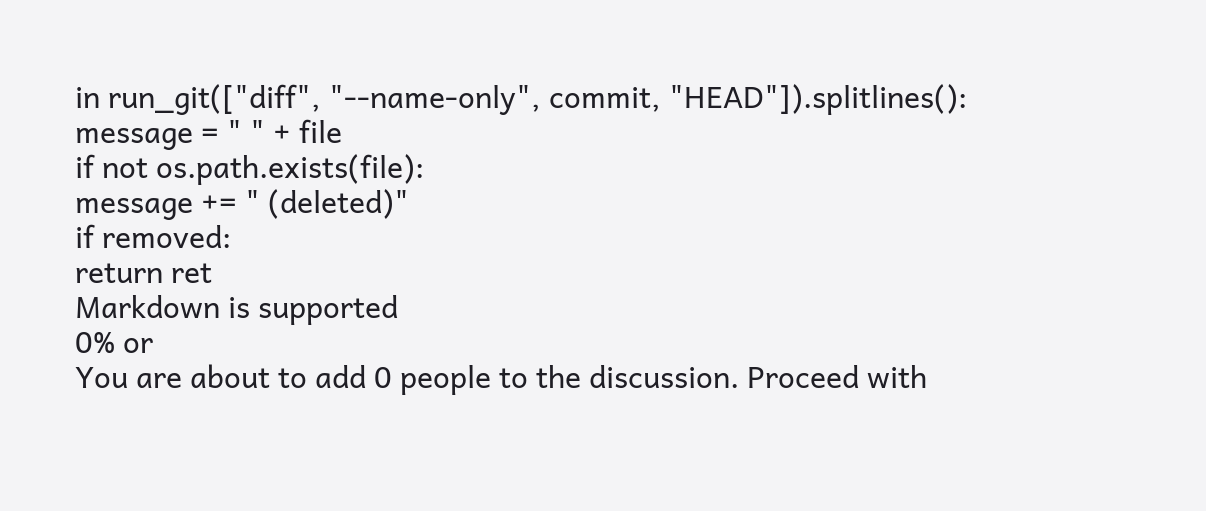in run_git(["diff", "--name-only", commit, "HEAD"]).splitlines():
message = " " + file
if not os.path.exists(file):
message += " (deleted)"
if removed:
return ret
Markdown is supported
0% or
You are about to add 0 people to the discussion. Proceed with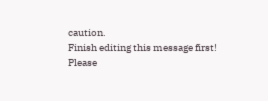caution.
Finish editing this message first!
Please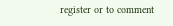register or to comment